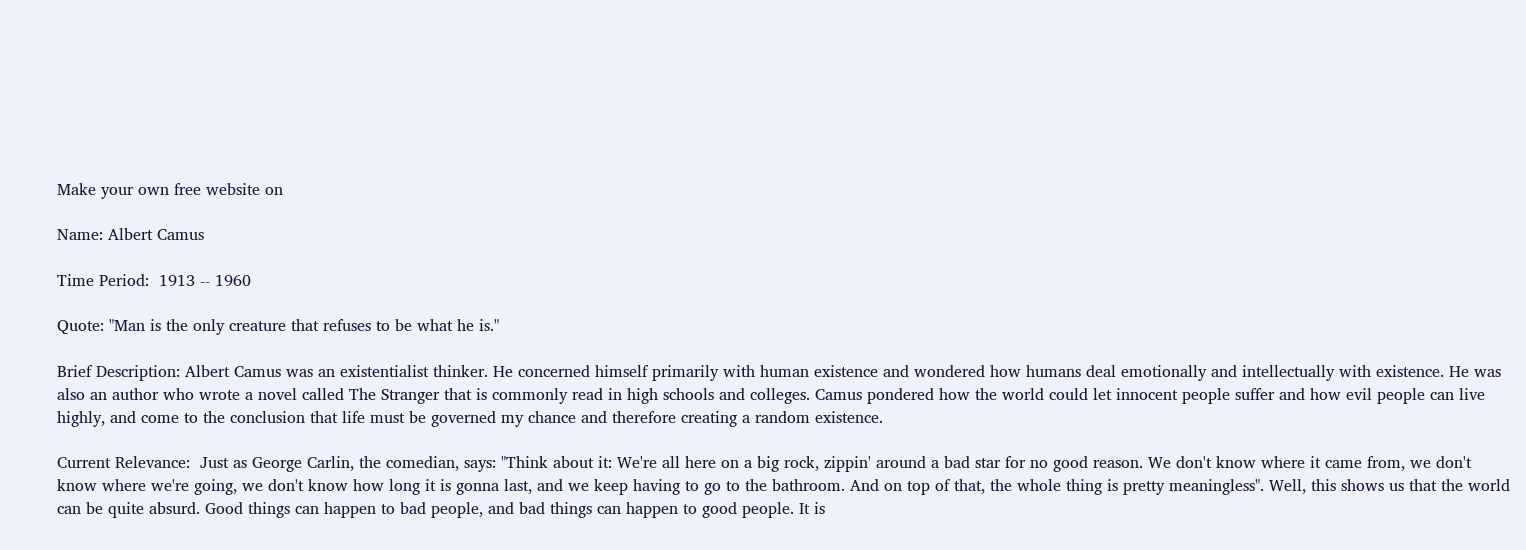Make your own free website on

Name: Albert Camus

Time Period:  1913 -- 1960

Quote: "Man is the only creature that refuses to be what he is."

Brief Description: Albert Camus was an existentialist thinker. He concerned himself primarily with human existence and wondered how humans deal emotionally and intellectually with existence. He was also an author who wrote a novel called The Stranger that is commonly read in high schools and colleges. Camus pondered how the world could let innocent people suffer and how evil people can live highly, and come to the conclusion that life must be governed my chance and therefore creating a random existence.

Current Relevance:  Just as George Carlin, the comedian, says: "Think about it: We're all here on a big rock, zippin' around a bad star for no good reason. We don't know where it came from, we don't know where we're going, we don't know how long it is gonna last, and we keep having to go to the bathroom. And on top of that, the whole thing is pretty meaningless". Well, this shows us that the world can be quite absurd. Good things can happen to bad people, and bad things can happen to good people. It is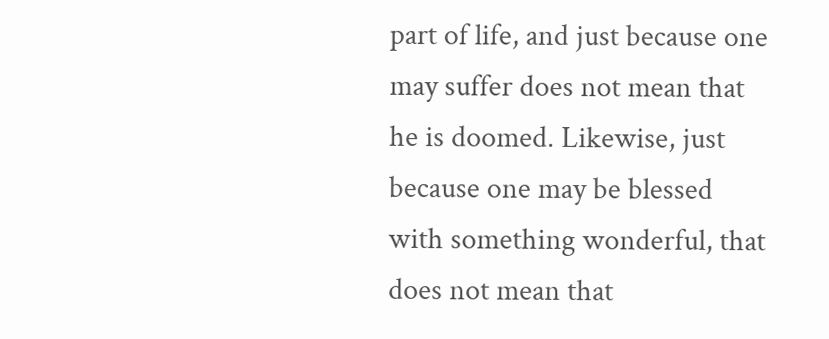part of life, and just because one may suffer does not mean that he is doomed. Likewise, just because one may be blessed with something wonderful, that does not mean that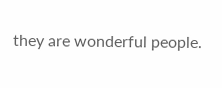they are wonderful people.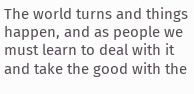The world turns and things happen, and as people we must learn to deal with it and take the good with the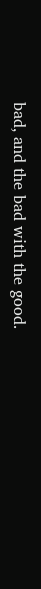bad, and the bad with the good.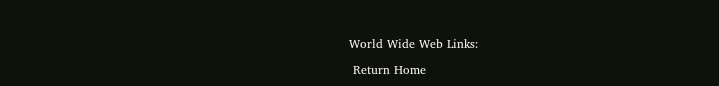World Wide Web Links:

 Return Home